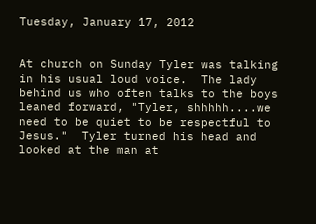Tuesday, January 17, 2012


At church on Sunday Tyler was talking in his usual loud voice.  The lady behind us who often talks to the boys leaned forward, "Tyler, shhhhh....we need to be quiet to be respectful to Jesus."  Tyler turned his head and looked at the man at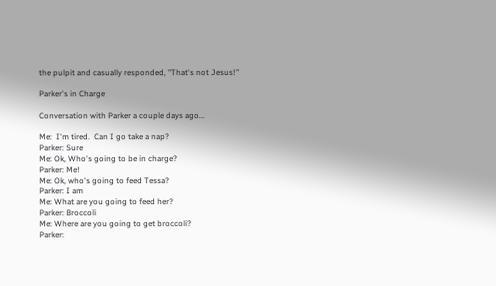the pulpit and casually responded, "That's not Jesus!"

Parker's in Charge

Conversation with Parker a couple days ago...

Me:  I'm tired.  Can I go take a nap?
Parker: Sure
Me: Ok, Who's going to be in charge?
Parker: Me!
Me: Ok, who's going to feed Tessa?
Parker: I am
Me: What are you going to feed her?
Parker: Broccoli
Me: Where are you going to get broccoli?
Parker: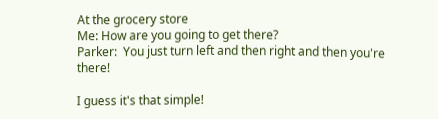At the grocery store
Me: How are you going to get there?
Parker:  You just turn left and then right and then you're there!

I guess it's that simple!